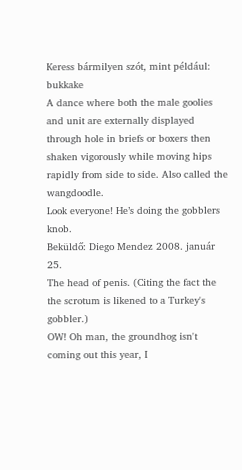Keress bármilyen szót, mint például: bukkake
A dance where both the male goolies and unit are externally displayed through hole in briefs or boxers then shaken vigorously while moving hips rapidly from side to side. Also called the wangdoodle.
Look everyone! He’s doing the gobblers knob.
Beküldő: Diego Mendez 2008. január 25.
The head of penis. (Citing the fact the the scrotum is likened to a Turkey's gobbler.)
OW! Oh man, the groundhog isn't coming out this year, I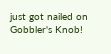just got nailed on Gobbler's Knob!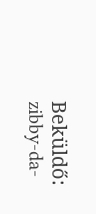Beküldő: zibby-da-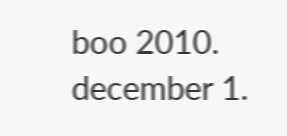boo 2010. december 1.